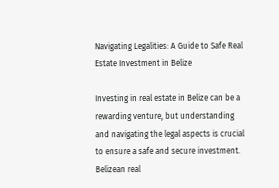Navigating Legalities: A Guide to Safe Real Estate Investment in Belize

Investing in real estate in Belize can be a rewarding venture, but understanding and navigating the legal aspects is crucial to ensure a safe and secure investment. Belizean real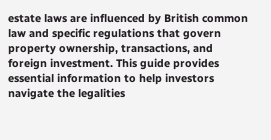estate laws are influenced by British common law and specific regulations that govern property ownership, transactions, and foreign investment. This guide provides essential information to help investors navigate the legalities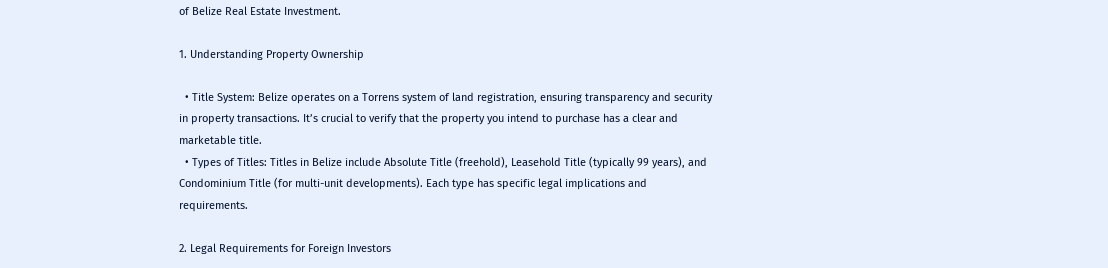of Belize Real Estate Investment.

1. Understanding Property Ownership

  • Title System: Belize operates on a Torrens system of land registration, ensuring transparency and security in property transactions. It’s crucial to verify that the property you intend to purchase has a clear and marketable title.
  • Types of Titles: Titles in Belize include Absolute Title (freehold), Leasehold Title (typically 99 years), and Condominium Title (for multi-unit developments). Each type has specific legal implications and requirements.

2. Legal Requirements for Foreign Investors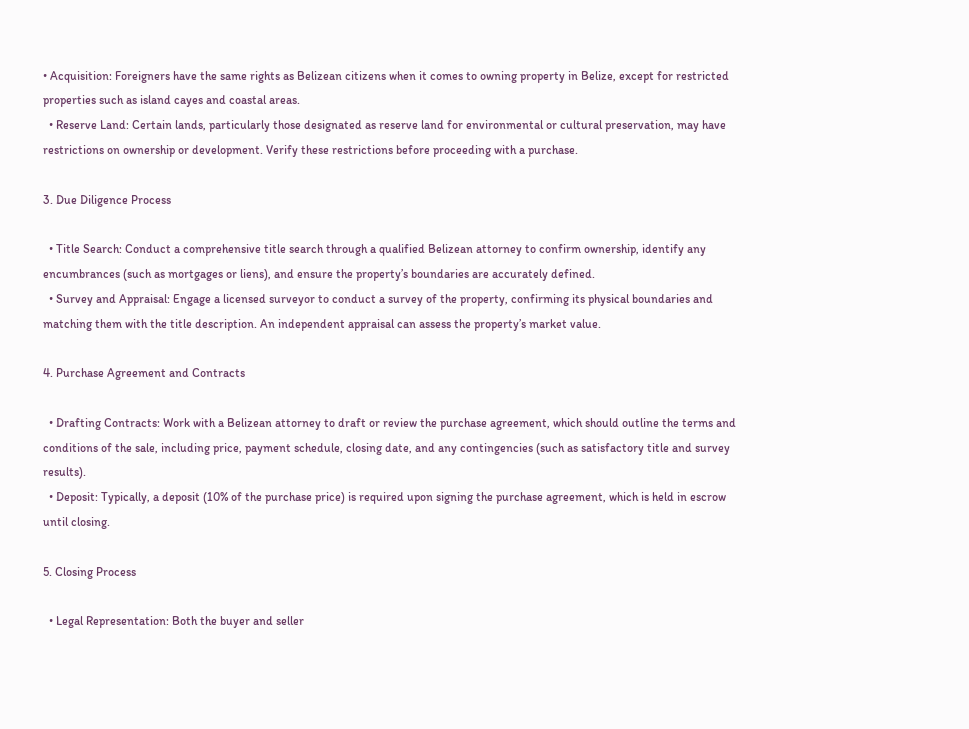• Acquisition: Foreigners have the same rights as Belizean citizens when it comes to owning property in Belize, except for restricted properties such as island cayes and coastal areas.
  • Reserve Land: Certain lands, particularly those designated as reserve land for environmental or cultural preservation, may have restrictions on ownership or development. Verify these restrictions before proceeding with a purchase.

3. Due Diligence Process

  • Title Search: Conduct a comprehensive title search through a qualified Belizean attorney to confirm ownership, identify any encumbrances (such as mortgages or liens), and ensure the property’s boundaries are accurately defined.
  • Survey and Appraisal: Engage a licensed surveyor to conduct a survey of the property, confirming its physical boundaries and matching them with the title description. An independent appraisal can assess the property’s market value.

4. Purchase Agreement and Contracts

  • Drafting Contracts: Work with a Belizean attorney to draft or review the purchase agreement, which should outline the terms and conditions of the sale, including price, payment schedule, closing date, and any contingencies (such as satisfactory title and survey results).
  • Deposit: Typically, a deposit (10% of the purchase price) is required upon signing the purchase agreement, which is held in escrow until closing.

5. Closing Process

  • Legal Representation: Both the buyer and seller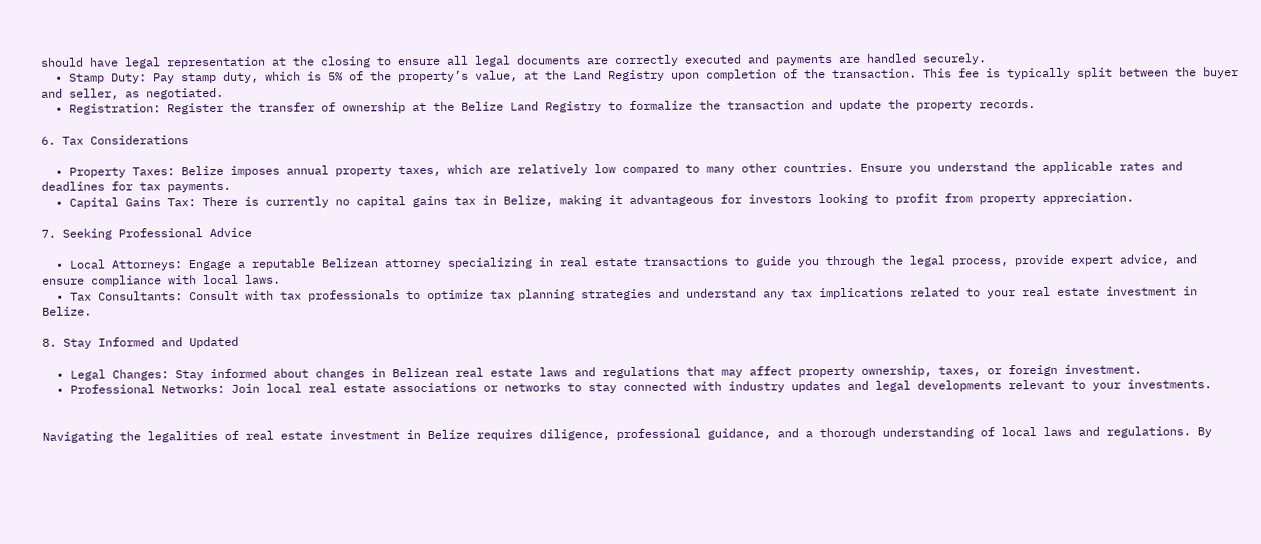should have legal representation at the closing to ensure all legal documents are correctly executed and payments are handled securely.
  • Stamp Duty: Pay stamp duty, which is 5% of the property’s value, at the Land Registry upon completion of the transaction. This fee is typically split between the buyer and seller, as negotiated.
  • Registration: Register the transfer of ownership at the Belize Land Registry to formalize the transaction and update the property records.

6. Tax Considerations

  • Property Taxes: Belize imposes annual property taxes, which are relatively low compared to many other countries. Ensure you understand the applicable rates and deadlines for tax payments.
  • Capital Gains Tax: There is currently no capital gains tax in Belize, making it advantageous for investors looking to profit from property appreciation.

7. Seeking Professional Advice

  • Local Attorneys: Engage a reputable Belizean attorney specializing in real estate transactions to guide you through the legal process, provide expert advice, and ensure compliance with local laws.
  • Tax Consultants: Consult with tax professionals to optimize tax planning strategies and understand any tax implications related to your real estate investment in Belize.

8. Stay Informed and Updated

  • Legal Changes: Stay informed about changes in Belizean real estate laws and regulations that may affect property ownership, taxes, or foreign investment.
  • Professional Networks: Join local real estate associations or networks to stay connected with industry updates and legal developments relevant to your investments.


Navigating the legalities of real estate investment in Belize requires diligence, professional guidance, and a thorough understanding of local laws and regulations. By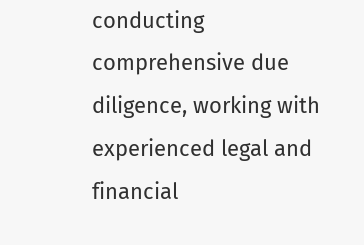conducting comprehensive due diligence, working with experienced legal and financial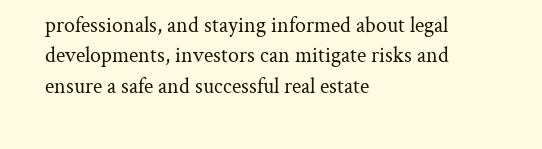professionals, and staying informed about legal developments, investors can mitigate risks and ensure a safe and successful real estate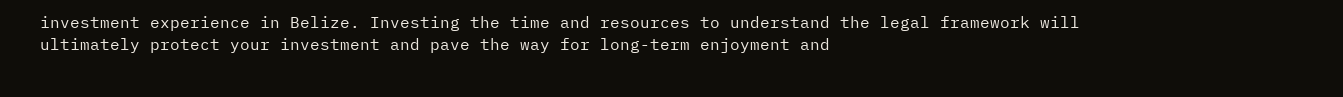investment experience in Belize. Investing the time and resources to understand the legal framework will ultimately protect your investment and pave the way for long-term enjoyment and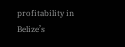profitability in Belize’s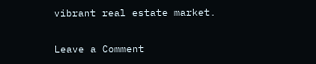vibrant real estate market.

Leave a Comment